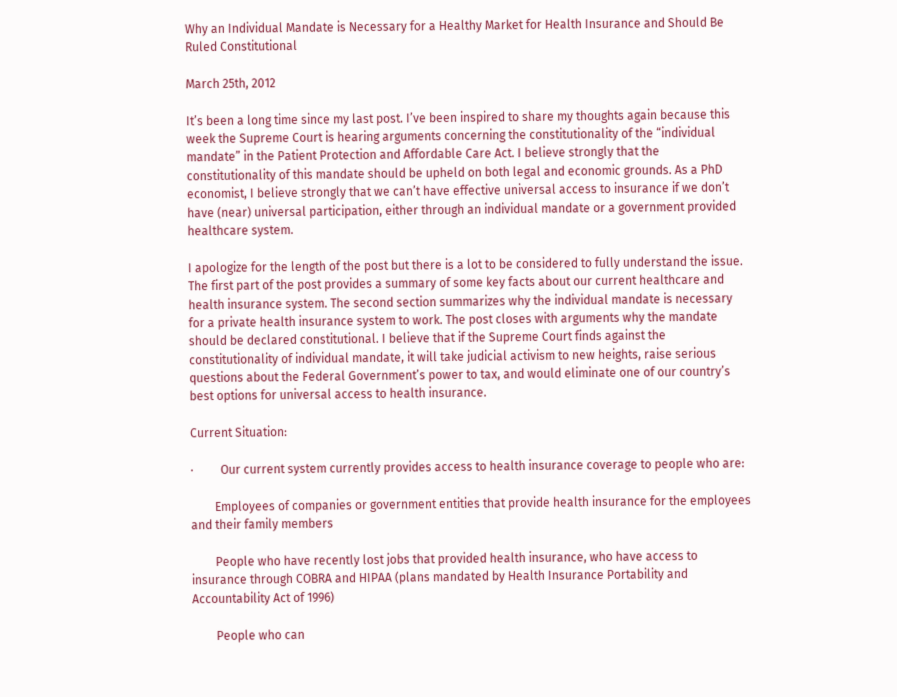Why an Individual Mandate is Necessary for a Healthy Market for Health Insurance and Should Be Ruled Constitutional

March 25th, 2012

It’s been a long time since my last post. I’ve been inspired to share my thoughts again because this week the Supreme Court is hearing arguments concerning the constitutionality of the “individual mandate” in the Patient Protection and Affordable Care Act. I believe strongly that the constitutionality of this mandate should be upheld on both legal and economic grounds. As a PhD economist, I believe strongly that we can’t have effective universal access to insurance if we don’t have (near) universal participation, either through an individual mandate or a government provided healthcare system.

I apologize for the length of the post but there is a lot to be considered to fully understand the issue. The first part of the post provides a summary of some key facts about our current healthcare and health insurance system. The second section summarizes why the individual mandate is necessary for a private health insurance system to work. The post closes with arguments why the mandate should be declared constitutional. I believe that if the Supreme Court finds against the constitutionality of individual mandate, it will take judicial activism to new heights, raise serious questions about the Federal Government’s power to tax, and would eliminate one of our country’s best options for universal access to health insurance.

Current Situation:

·         Our current system currently provides access to health insurance coverage to people who are:

        Employees of companies or government entities that provide health insurance for the employees and their family members

        People who have recently lost jobs that provided health insurance, who have access to insurance through COBRA and HIPAA (plans mandated by Health Insurance Portability and Accountability Act of 1996)

        People who can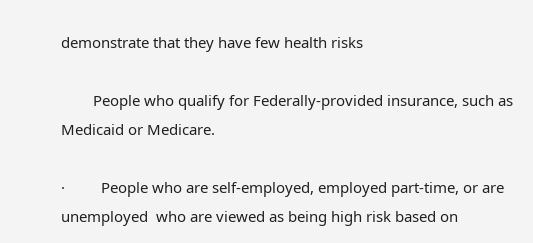demonstrate that they have few health risks

        People who qualify for Federally-provided insurance, such as Medicaid or Medicare.

·         People who are self-employed, employed part-time, or are unemployed  who are viewed as being high risk based on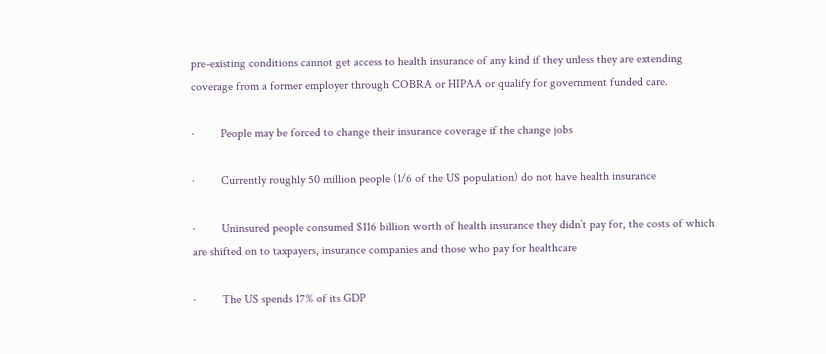pre-existing conditions cannot get access to health insurance of any kind if they unless they are extending coverage from a former employer through COBRA or HIPAA or qualify for government funded care.

·         People may be forced to change their insurance coverage if the change jobs

·         Currently roughly 50 million people (1/6 of the US population) do not have health insurance

·         Uninsured people consumed $116 billion worth of health insurance they didn’t pay for, the costs of which are shifted on to taxpayers, insurance companies and those who pay for healthcare

·         The US spends 17% of its GDP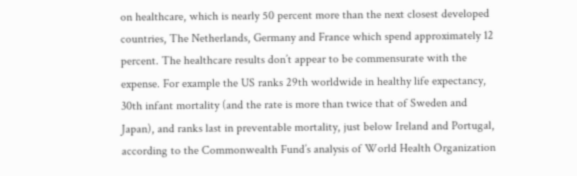on healthcare, which is nearly 50 percent more than the next closest developed countries, The Netherlands, Germany and France which spend approximately 12 percent. The healthcare results don’t appear to be commensurate with the expense. For example the US ranks 29th worldwide in healthy life expectancy, 30th infant mortality (and the rate is more than twice that of Sweden and Japan), and ranks last in preventable mortality, just below Ireland and Portugal, according to the Commonwealth Fund’s analysis of World Health Organization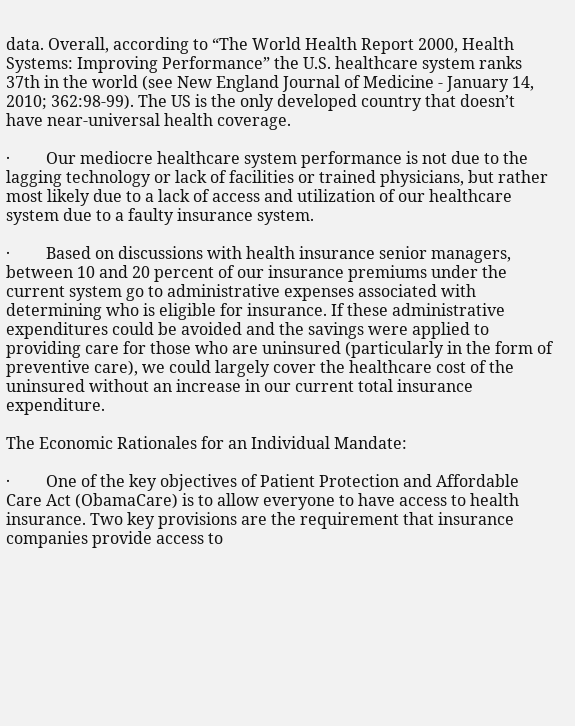data. Overall, according to “The World Health Report 2000, Health Systems: Improving Performance” the U.S. healthcare system ranks 37th in the world (see New England Journal of Medicine - January 14, 2010; 362:98-99). The US is the only developed country that doesn’t have near-universal health coverage.

·         Our mediocre healthcare system performance is not due to the lagging technology or lack of facilities or trained physicians, but rather most likely due to a lack of access and utilization of our healthcare system due to a faulty insurance system.

·         Based on discussions with health insurance senior managers, between 10 and 20 percent of our insurance premiums under the current system go to administrative expenses associated with determining who is eligible for insurance. If these administrative expenditures could be avoided and the savings were applied to providing care for those who are uninsured (particularly in the form of preventive care), we could largely cover the healthcare cost of the uninsured without an increase in our current total insurance expenditure.

The Economic Rationales for an Individual Mandate:

·         One of the key objectives of Patient Protection and Affordable Care Act (ObamaCare) is to allow everyone to have access to health insurance. Two key provisions are the requirement that insurance companies provide access to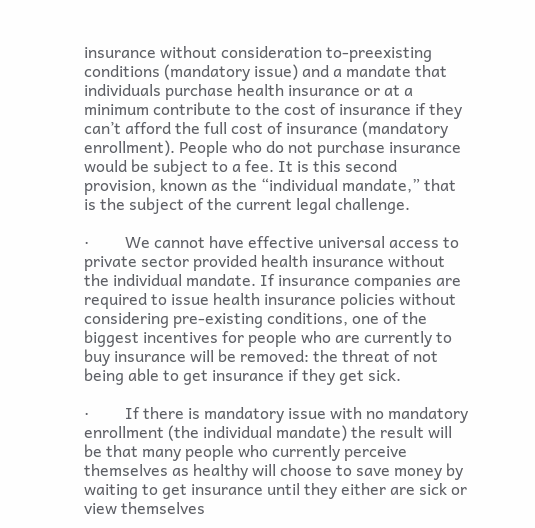insurance without consideration to-preexisting conditions (mandatory issue) and a mandate that individuals purchase health insurance or at a minimum contribute to the cost of insurance if they can’t afford the full cost of insurance (mandatory enrollment). People who do not purchase insurance would be subject to a fee. It is this second provision, known as the “individual mandate,” that is the subject of the current legal challenge.

·         We cannot have effective universal access to private sector provided health insurance without the individual mandate. If insurance companies are required to issue health insurance policies without considering pre-existing conditions, one of the biggest incentives for people who are currently to buy insurance will be removed: the threat of not being able to get insurance if they get sick.

·         If there is mandatory issue with no mandatory enrollment (the individual mandate) the result will be that many people who currently perceive themselves as healthy will choose to save money by waiting to get insurance until they either are sick or view themselves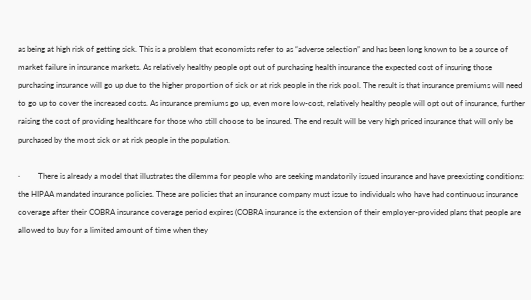as being at high risk of getting sick. This is a problem that economists refer to as “adverse selection” and has been long known to be a source of market failure in insurance markets. As relatively healthy people opt out of purchasing health insurance the expected cost of insuring those purchasing insurance will go up due to the higher proportion of sick or at risk people in the risk pool. The result is that insurance premiums will need to go up to cover the increased costs. As insurance premiums go up, even more low-cost, relatively healthy people will opt out of insurance, further raising the cost of providing healthcare for those who still choose to be insured. The end result will be very high priced insurance that will only be purchased by the most sick or at risk people in the population.

·         There is already a model that illustrates the dilemma for people who are seeking mandatorily issued insurance and have preexisting conditions: the HIPAA mandated insurance policies. These are policies that an insurance company must issue to individuals who have had continuous insurance coverage after their COBRA insurance coverage period expires (COBRA insurance is the extension of their employer-provided plans that people are allowed to buy for a limited amount of time when they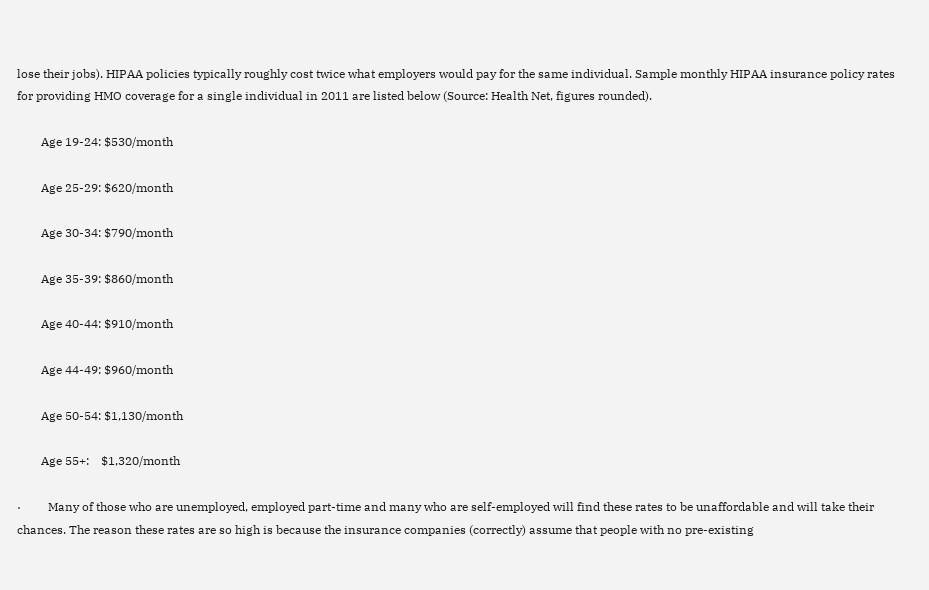lose their jobs). HIPAA policies typically roughly cost twice what employers would pay for the same individual. Sample monthly HIPAA insurance policy rates for providing HMO coverage for a single individual in 2011 are listed below (Source: Health Net, figures rounded).

        Age 19-24: $530/month

        Age 25-29: $620/month

        Age 30-34: $790/month

        Age 35-39: $860/month

        Age 40-44: $910/month

        Age 44-49: $960/month

        Age 50-54: $1,130/month

        Age 55+:    $1,320/month

·         Many of those who are unemployed, employed part-time and many who are self-employed will find these rates to be unaffordable and will take their chances. The reason these rates are so high is because the insurance companies (correctly) assume that people with no pre-existing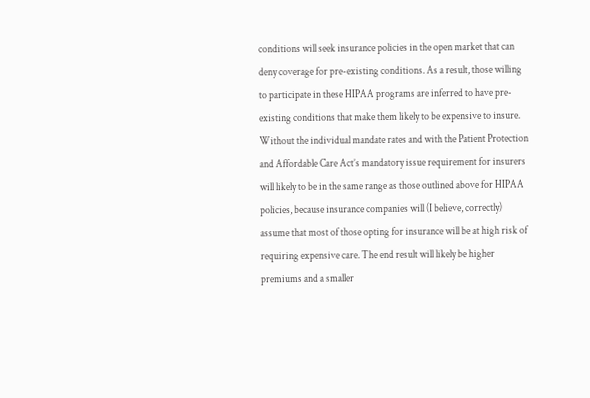conditions will seek insurance policies in the open market that can deny coverage for pre-existing conditions. As a result, those willing to participate in these HIPAA programs are inferred to have pre-existing conditions that make them likely to be expensive to insure. Without the individual mandate rates and with the Patient Protection and Affordable Care Act’s mandatory issue requirement for insurers will likely to be in the same range as those outlined above for HIPAA policies, because insurance companies will (I believe, correctly) assume that most of those opting for insurance will be at high risk of requiring expensive care. The end result will likely be higher premiums and a smaller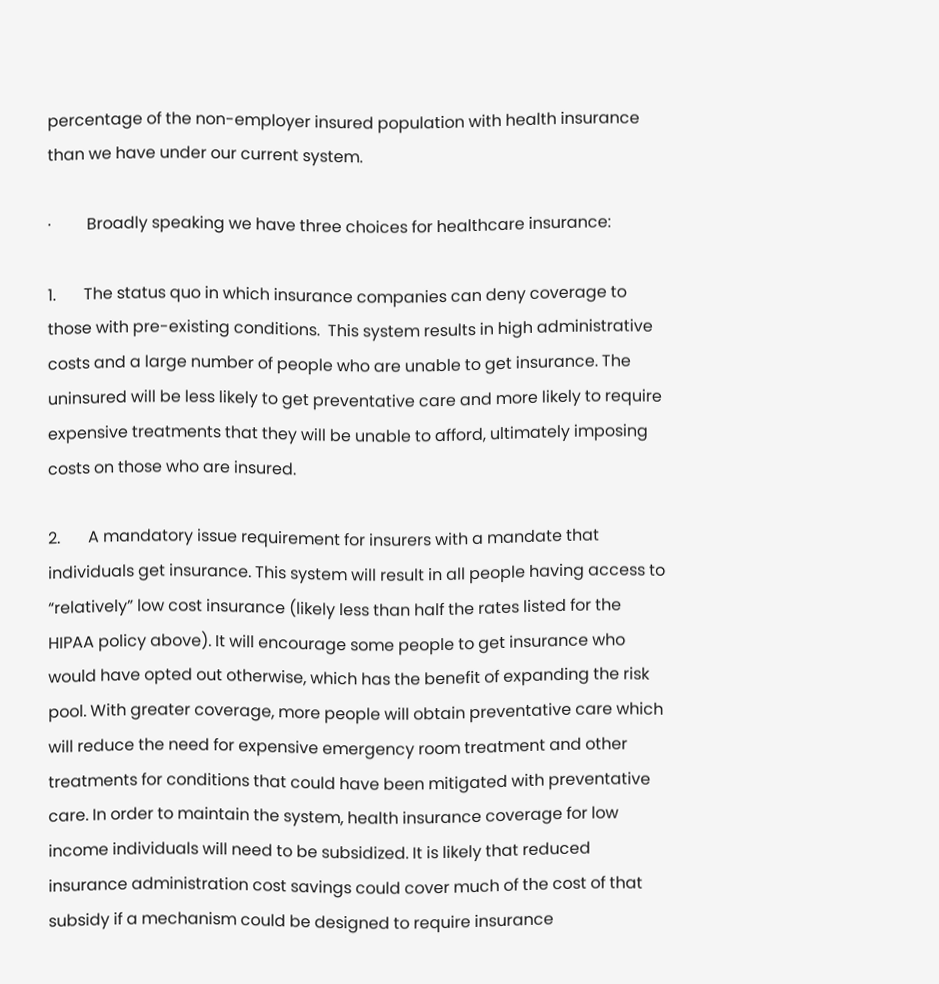percentage of the non-employer insured population with health insurance than we have under our current system.

·         Broadly speaking we have three choices for healthcare insurance:

1.       The status quo in which insurance companies can deny coverage to those with pre-existing conditions.  This system results in high administrative costs and a large number of people who are unable to get insurance. The uninsured will be less likely to get preventative care and more likely to require expensive treatments that they will be unable to afford, ultimately imposing costs on those who are insured.

2.       A mandatory issue requirement for insurers with a mandate that individuals get insurance. This system will result in all people having access to “relatively” low cost insurance (likely less than half the rates listed for the HIPAA policy above). It will encourage some people to get insurance who would have opted out otherwise, which has the benefit of expanding the risk pool. With greater coverage, more people will obtain preventative care which will reduce the need for expensive emergency room treatment and other treatments for conditions that could have been mitigated with preventative care. In order to maintain the system, health insurance coverage for low income individuals will need to be subsidized. It is likely that reduced insurance administration cost savings could cover much of the cost of that subsidy if a mechanism could be designed to require insurance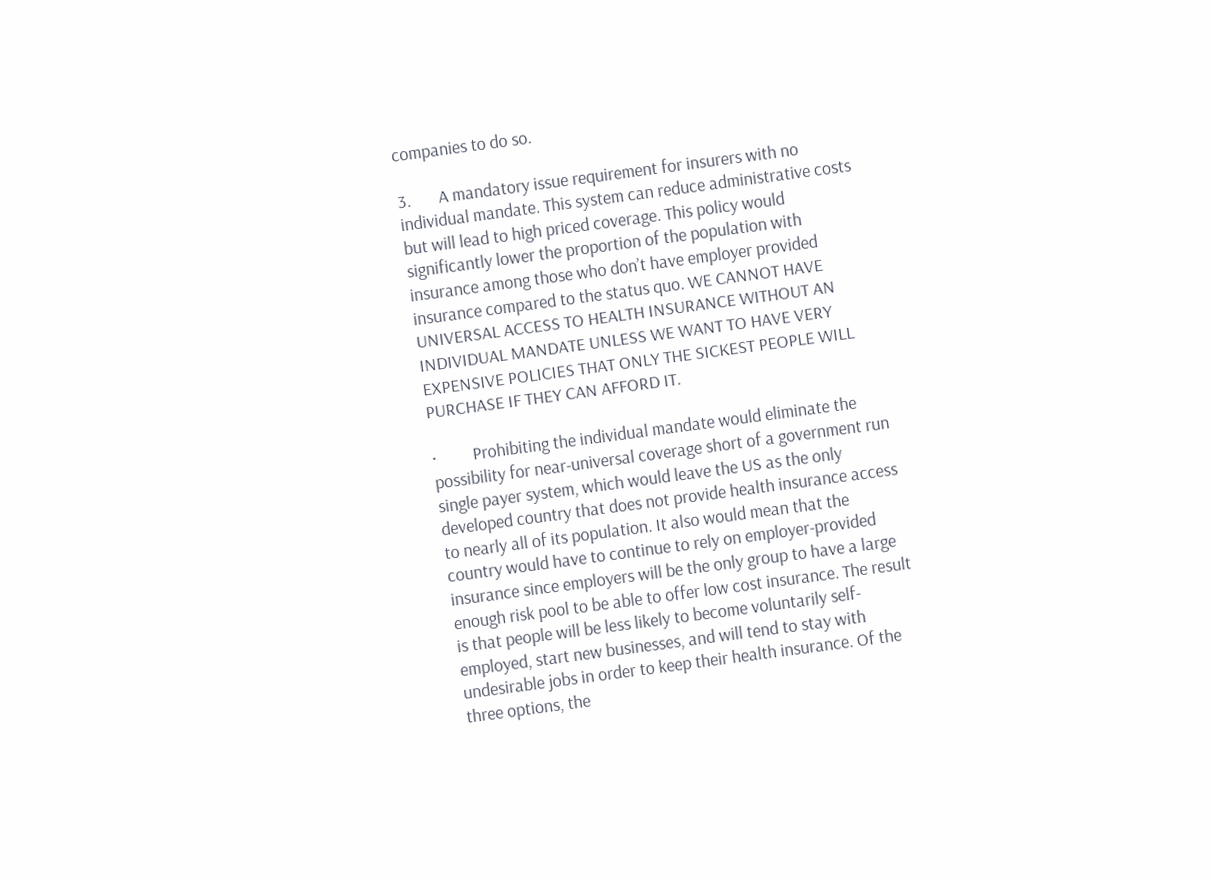companies to do so.

3.       A mandatory issue requirement for insurers with no individual mandate. This system can reduce administrative costs but will lead to high priced coverage. This policy would significantly lower the proportion of the population with insurance among those who don’t have employer provided insurance compared to the status quo. WE CANNOT HAVE UNIVERSAL ACCESS TO HEALTH INSURANCE WITHOUT AN INDIVIDUAL MANDATE UNLESS WE WANT TO HAVE VERY EXPENSIVE POLICIES THAT ONLY THE SICKEST PEOPLE WILL PURCHASE IF THEY CAN AFFORD IT.

·         Prohibiting the individual mandate would eliminate the possibility for near-universal coverage short of a government run single payer system, which would leave the US as the only developed country that does not provide health insurance access to nearly all of its population. It also would mean that the country would have to continue to rely on employer-provided insurance since employers will be the only group to have a large enough risk pool to be able to offer low cost insurance. The result is that people will be less likely to become voluntarily self-employed, start new businesses, and will tend to stay with undesirable jobs in order to keep their health insurance. Of the three options, the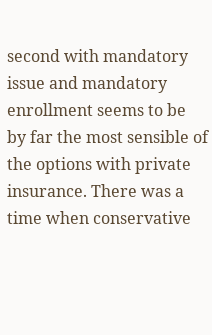second with mandatory issue and mandatory enrollment seems to be by far the most sensible of the options with private insurance. There was a time when conservative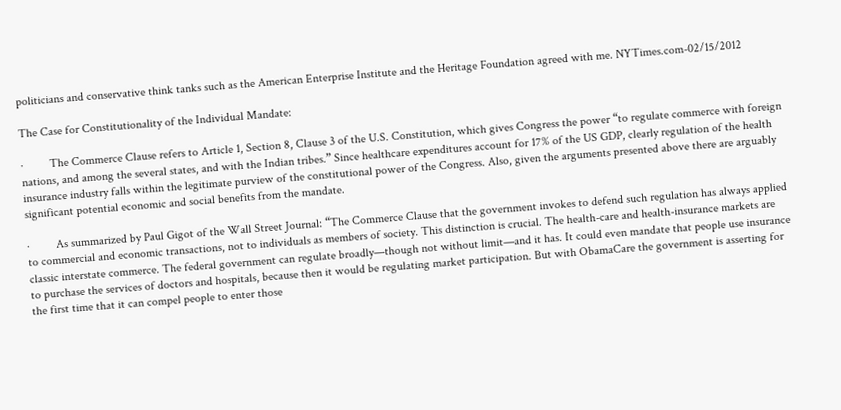politicians and conservative think tanks such as the American Enterprise Institute and the Heritage Foundation agreed with me. NYTimes.com-02/15/2012

The Case for Constitutionality of the Individual Mandate:

·         The Commerce Clause refers to Article 1, Section 8, Clause 3 of the U.S. Constitution, which gives Congress the power “to regulate commerce with foreign nations, and among the several states, and with the Indian tribes.” Since healthcare expenditures account for 17% of the US GDP, clearly regulation of the health insurance industry falls within the legitimate purview of the constitutional power of the Congress. Also, given the arguments presented above there are arguably significant potential economic and social benefits from the mandate.

·         As summarized by Paul Gigot of the Wall Street Journal: “The Commerce Clause that the government invokes to defend such regulation has always applied to commercial and economic transactions, not to individuals as members of society. This distinction is crucial. The health-care and health-insurance markets are classic interstate commerce. The federal government can regulate broadly—though not without limit—and it has. It could even mandate that people use insurance to purchase the services of doctors and hospitals, because then it would be regulating market participation. But with ObamaCare the government is asserting for the first time that it can compel people to enter those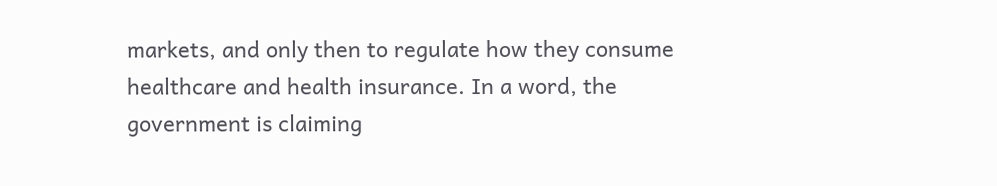markets, and only then to regulate how they consume healthcare and health insurance. In a word, the government is claiming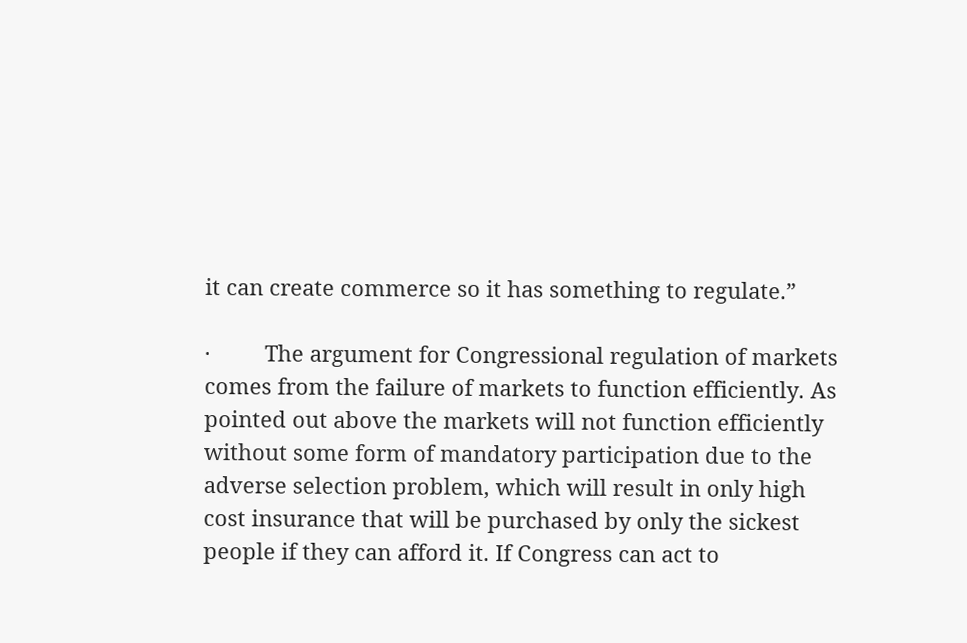it can create commerce so it has something to regulate.”

·         The argument for Congressional regulation of markets comes from the failure of markets to function efficiently. As pointed out above the markets will not function efficiently without some form of mandatory participation due to the adverse selection problem, which will result in only high cost insurance that will be purchased by only the sickest people if they can afford it. If Congress can act to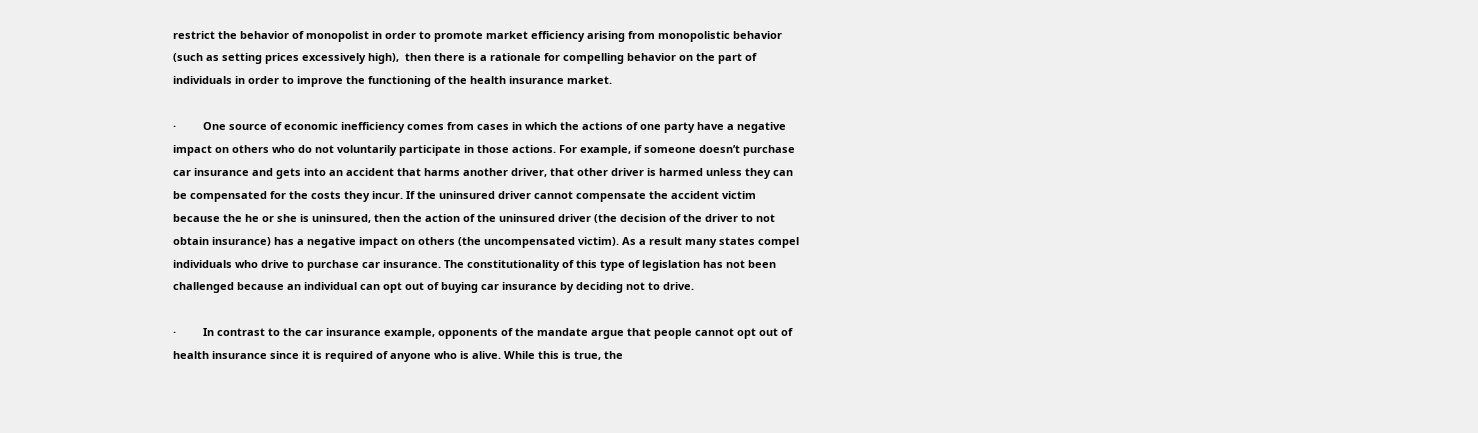restrict the behavior of monopolist in order to promote market efficiency arising from monopolistic behavior (such as setting prices excessively high),  then there is a rationale for compelling behavior on the part of individuals in order to improve the functioning of the health insurance market.

·         One source of economic inefficiency comes from cases in which the actions of one party have a negative impact on others who do not voluntarily participate in those actions. For example, if someone doesn’t purchase car insurance and gets into an accident that harms another driver, that other driver is harmed unless they can be compensated for the costs they incur. If the uninsured driver cannot compensate the accident victim because the he or she is uninsured, then the action of the uninsured driver (the decision of the driver to not obtain insurance) has a negative impact on others (the uncompensated victim). As a result many states compel individuals who drive to purchase car insurance. The constitutionality of this type of legislation has not been challenged because an individual can opt out of buying car insurance by deciding not to drive.

·         In contrast to the car insurance example, opponents of the mandate argue that people cannot opt out of health insurance since it is required of anyone who is alive. While this is true, the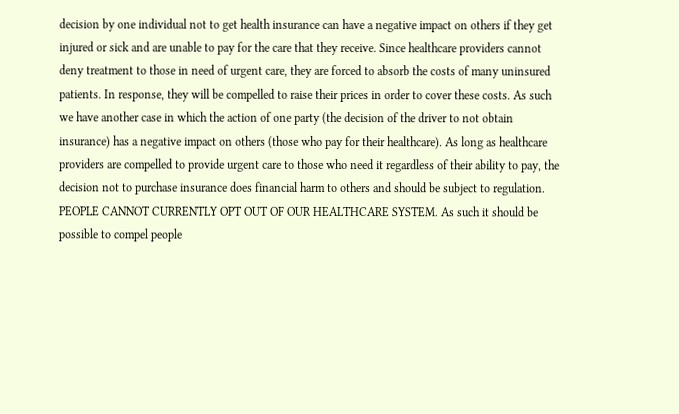decision by one individual not to get health insurance can have a negative impact on others if they get injured or sick and are unable to pay for the care that they receive. Since healthcare providers cannot deny treatment to those in need of urgent care, they are forced to absorb the costs of many uninsured patients. In response, they will be compelled to raise their prices in order to cover these costs. As such we have another case in which the action of one party (the decision of the driver to not obtain insurance) has a negative impact on others (those who pay for their healthcare). As long as healthcare providers are compelled to provide urgent care to those who need it regardless of their ability to pay, the decision not to purchase insurance does financial harm to others and should be subject to regulation. PEOPLE CANNOT CURRENTLY OPT OUT OF OUR HEALTHCARE SYSTEM. As such it should be possible to compel people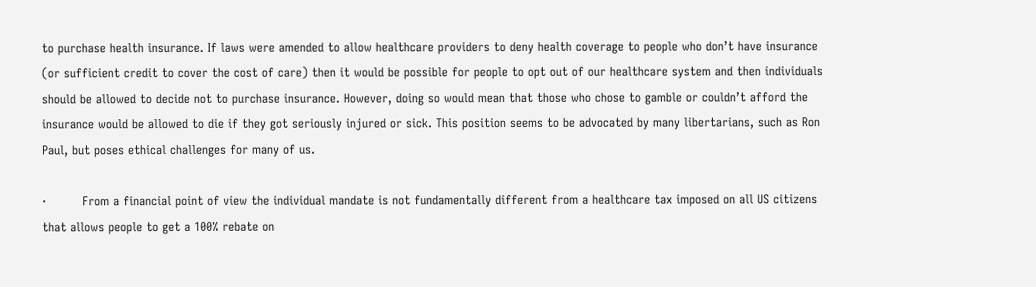to purchase health insurance. If laws were amended to allow healthcare providers to deny health coverage to people who don’t have insurance (or sufficient credit to cover the cost of care) then it would be possible for people to opt out of our healthcare system and then individuals should be allowed to decide not to purchase insurance. However, doing so would mean that those who chose to gamble or couldn’t afford the insurance would be allowed to die if they got seriously injured or sick. This position seems to be advocated by many libertarians, such as Ron Paul, but poses ethical challenges for many of us.

·         From a financial point of view the individual mandate is not fundamentally different from a healthcare tax imposed on all US citizens that allows people to get a 100% rebate on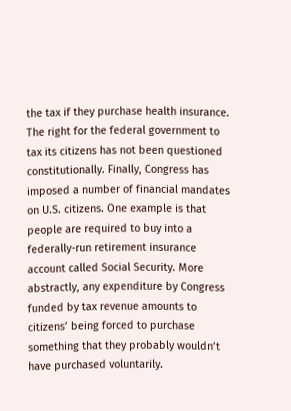the tax if they purchase health insurance. The right for the federal government to tax its citizens has not been questioned constitutionally. Finally, Congress has imposed a number of financial mandates on U.S. citizens. One example is that people are required to buy into a federally-run retirement insurance account called Social Security. More abstractly, any expenditure by Congress funded by tax revenue amounts to citizens’ being forced to purchase something that they probably wouldn’t have purchased voluntarily.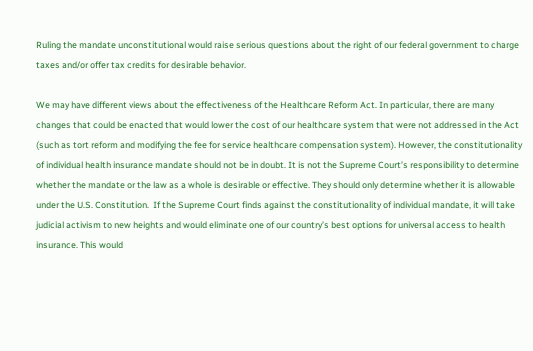Ruling the mandate unconstitutional would raise serious questions about the right of our federal government to charge taxes and/or offer tax credits for desirable behavior.

We may have different views about the effectiveness of the Healthcare Reform Act. In particular, there are many changes that could be enacted that would lower the cost of our healthcare system that were not addressed in the Act (such as tort reform and modifying the fee for service healthcare compensation system). However, the constitutionality of individual health insurance mandate should not be in doubt. It is not the Supreme Court’s responsibility to determine whether the mandate or the law as a whole is desirable or effective. They should only determine whether it is allowable under the U.S. Constitution.  If the Supreme Court finds against the constitutionality of individual mandate, it will take judicial activism to new heights and would eliminate one of our country’s best options for universal access to health insurance. This would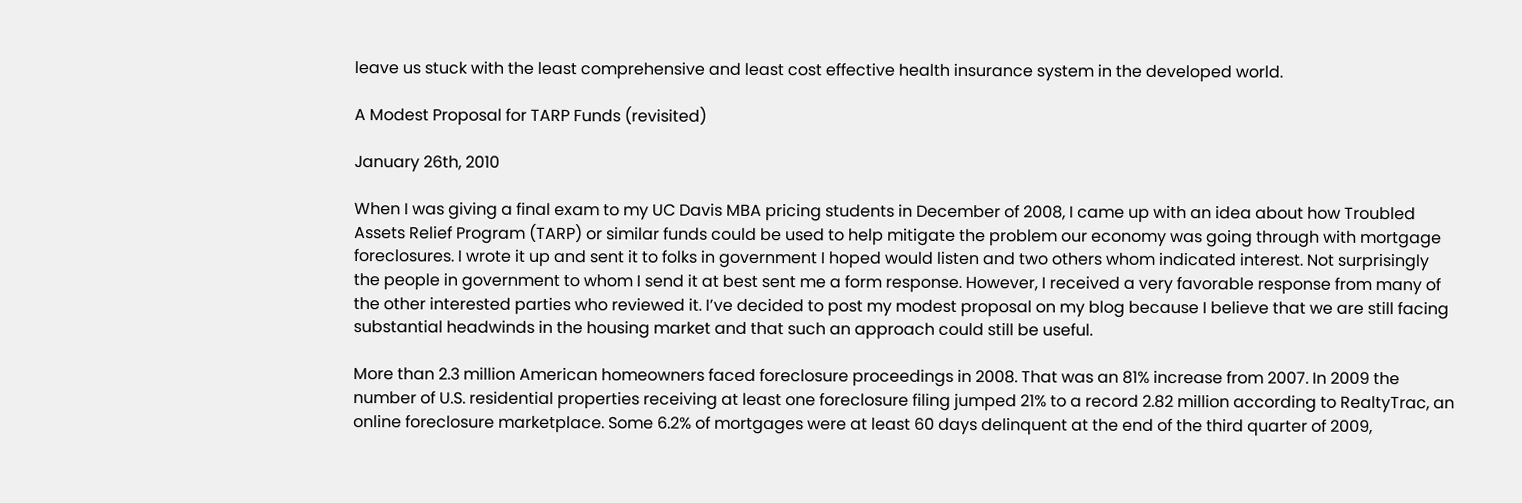leave us stuck with the least comprehensive and least cost effective health insurance system in the developed world.

A Modest Proposal for TARP Funds (revisited)

January 26th, 2010

When I was giving a final exam to my UC Davis MBA pricing students in December of 2008, I came up with an idea about how Troubled Assets Relief Program (TARP) or similar funds could be used to help mitigate the problem our economy was going through with mortgage foreclosures. I wrote it up and sent it to folks in government I hoped would listen and two others whom indicated interest. Not surprisingly the people in government to whom I send it at best sent me a form response. However, I received a very favorable response from many of the other interested parties who reviewed it. I’ve decided to post my modest proposal on my blog because I believe that we are still facing substantial headwinds in the housing market and that such an approach could still be useful.

More than 2.3 million American homeowners faced foreclosure proceedings in 2008. That was an 81% increase from 2007. In 2009 the number of U.S. residential properties receiving at least one foreclosure filing jumped 21% to a record 2.82 million according to RealtyTrac, an online foreclosure marketplace. Some 6.2% of mortgages were at least 60 days delinquent at the end of the third quarter of 2009,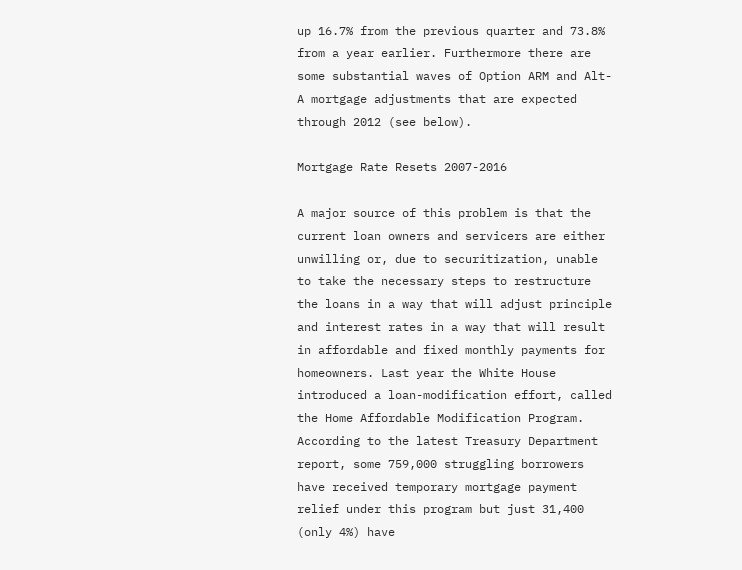up 16.7% from the previous quarter and 73.8% from a year earlier. Furthermore there are some substantial waves of Option ARM and Alt-A mortgage adjustments that are expected through 2012 (see below).

Mortgage Rate Resets 2007-2016

A major source of this problem is that the current loan owners and servicers are either unwilling or, due to securitization, unable to take the necessary steps to restructure the loans in a way that will adjust principle and interest rates in a way that will result in affordable and fixed monthly payments for homeowners. Last year the White House introduced a loan-modification effort, called the Home Affordable Modification Program. According to the latest Treasury Department report, some 759,000 struggling borrowers have received temporary mortgage payment relief under this program but just 31,400 (only 4%) have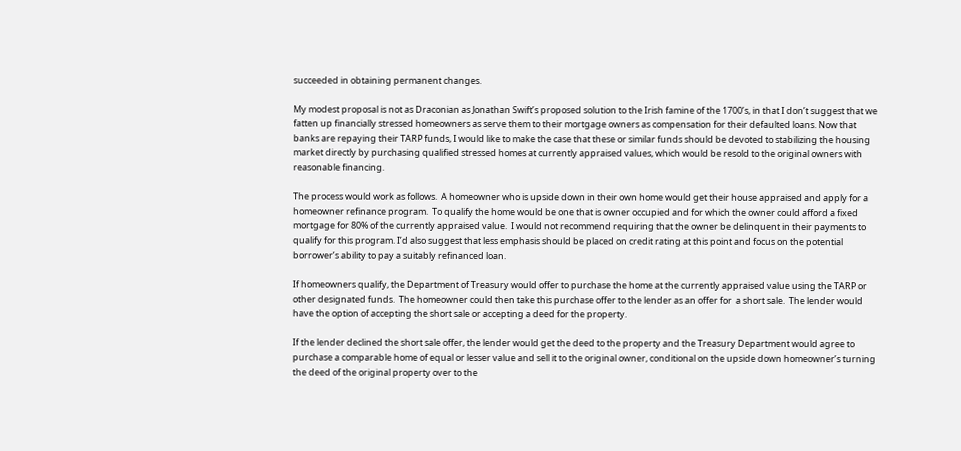succeeded in obtaining permanent changes.

My modest proposal is not as Draconian as Jonathan Swift’s proposed solution to the Irish famine of the 1700’s, in that I don’t suggest that we fatten up financially stressed homeowners as serve them to their mortgage owners as compensation for their defaulted loans. Now that banks are repaying their TARP funds, I would like to make the case that these or similar funds should be devoted to stabilizing the housing market directly by purchasing qualified stressed homes at currently appraised values, which would be resold to the original owners with reasonable financing.

The process would work as follows.  A homeowner who is upside down in their own home would get their house appraised and apply for a homeowner refinance program.  To qualify the home would be one that is owner occupied and for which the owner could afford a fixed mortgage for 80% of the currently appraised value.  I would not recommend requiring that the owner be delinquent in their payments to qualify for this program. I’d also suggest that less emphasis should be placed on credit rating at this point and focus on the potential borrower’s ability to pay a suitably refinanced loan.

If homeowners qualify, the Department of Treasury would offer to purchase the home at the currently appraised value using the TARP or other designated funds.  The homeowner could then take this purchase offer to the lender as an offer for  a short sale.  The lender would have the option of accepting the short sale or accepting a deed for the property.

If the lender declined the short sale offer, the lender would get the deed to the property and the Treasury Department would agree to purchase a comparable home of equal or lesser value and sell it to the original owner, conditional on the upside down homeowner’s turning the deed of the original property over to the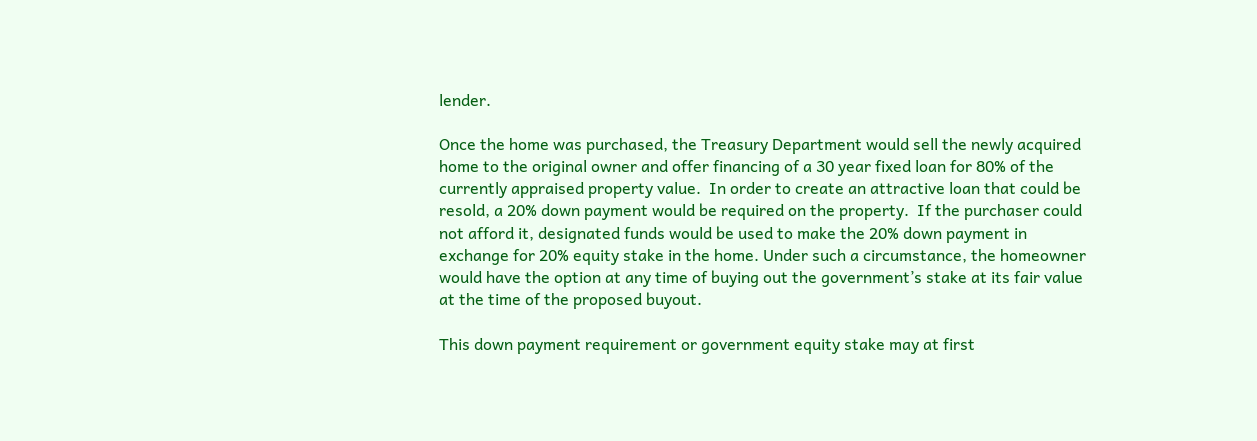lender.

Once the home was purchased, the Treasury Department would sell the newly acquired home to the original owner and offer financing of a 30 year fixed loan for 80% of the currently appraised property value.  In order to create an attractive loan that could be resold, a 20% down payment would be required on the property.  If the purchaser could not afford it, designated funds would be used to make the 20% down payment in exchange for 20% equity stake in the home. Under such a circumstance, the homeowner would have the option at any time of buying out the government’s stake at its fair value at the time of the proposed buyout.

This down payment requirement or government equity stake may at first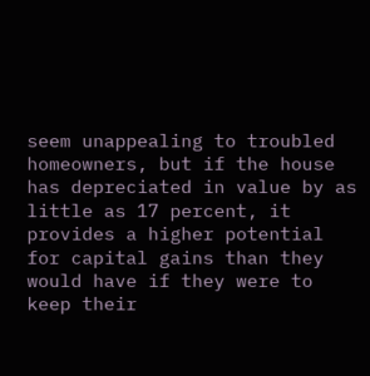seem unappealing to troubled homeowners, but if the house has depreciated in value by as little as 17 percent, it provides a higher potential for capital gains than they would have if they were to keep their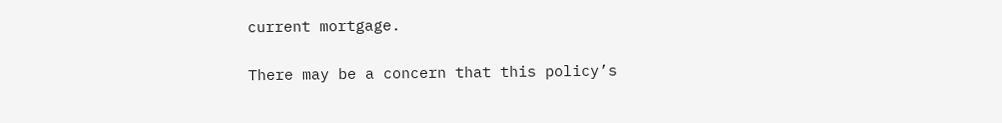current mortgage.

There may be a concern that this policy’s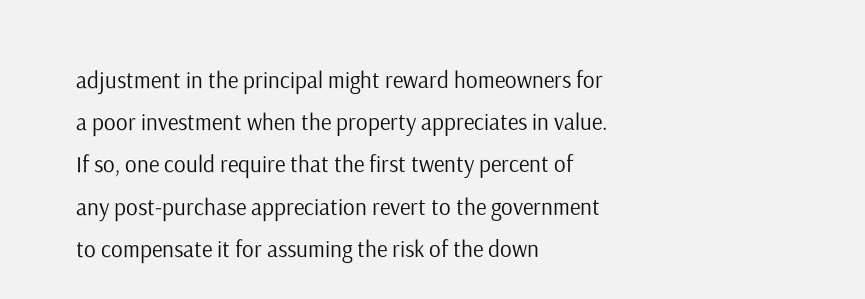adjustment in the principal might reward homeowners for a poor investment when the property appreciates in value. If so, one could require that the first twenty percent of any post-purchase appreciation revert to the government to compensate it for assuming the risk of the down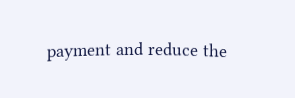payment and reduce the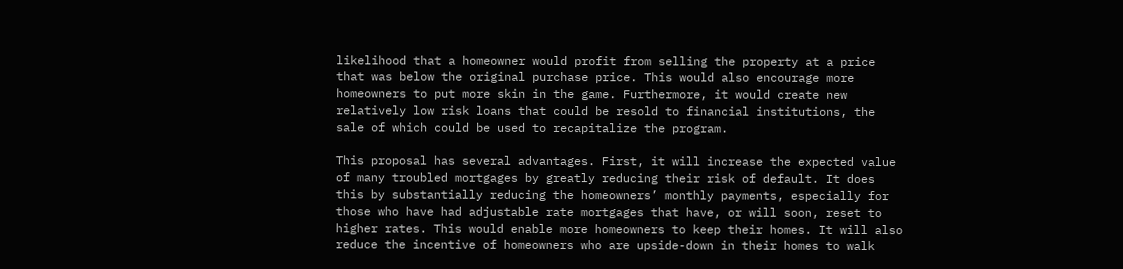likelihood that a homeowner would profit from selling the property at a price that was below the original purchase price. This would also encourage more homeowners to put more skin in the game. Furthermore, it would create new relatively low risk loans that could be resold to financial institutions, the sale of which could be used to recapitalize the program.

This proposal has several advantages. First, it will increase the expected value of many troubled mortgages by greatly reducing their risk of default. It does this by substantially reducing the homeowners’ monthly payments, especially for those who have had adjustable rate mortgages that have, or will soon, reset to higher rates. This would enable more homeowners to keep their homes. It will also reduce the incentive of homeowners who are upside-down in their homes to walk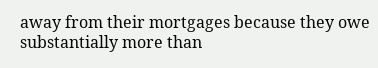away from their mortgages because they owe substantially more than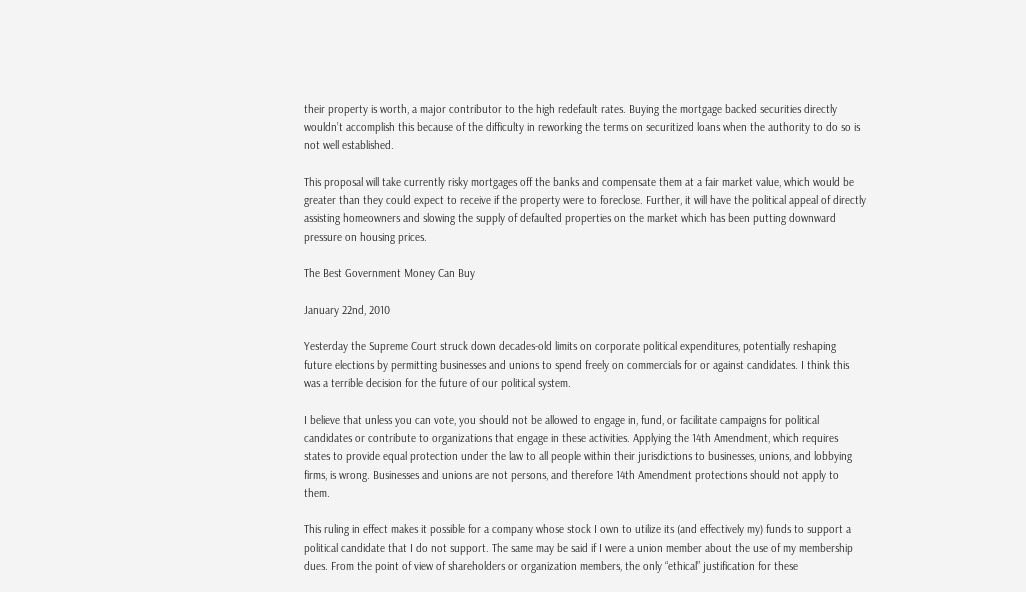their property is worth, a major contributor to the high redefault rates. Buying the mortgage backed securities directly wouldn’t accomplish this because of the difficulty in reworking the terms on securitized loans when the authority to do so is not well established.

This proposal will take currently risky mortgages off the banks and compensate them at a fair market value, which would be greater than they could expect to receive if the property were to foreclose. Further, it will have the political appeal of directly assisting homeowners and slowing the supply of defaulted properties on the market which has been putting downward pressure on housing prices.

The Best Government Money Can Buy

January 22nd, 2010

Yesterday the Supreme Court struck down decades-old limits on corporate political expenditures, potentially reshaping future elections by permitting businesses and unions to spend freely on commercials for or against candidates. I think this was a terrible decision for the future of our political system.

I believe that unless you can vote, you should not be allowed to engage in, fund, or facilitate campaigns for political candidates or contribute to organizations that engage in these activities. Applying the 14th Amendment, which requires states to provide equal protection under the law to all people within their jurisdictions to businesses, unions, and lobbying firms, is wrong. Businesses and unions are not persons, and therefore 14th Amendment protections should not apply to them.

This ruling in effect makes it possible for a company whose stock I own to utilize its (and effectively my) funds to support a political candidate that I do not support. The same may be said if I were a union member about the use of my membership dues. From the point of view of shareholders or organization members, the only “ethical” justification for these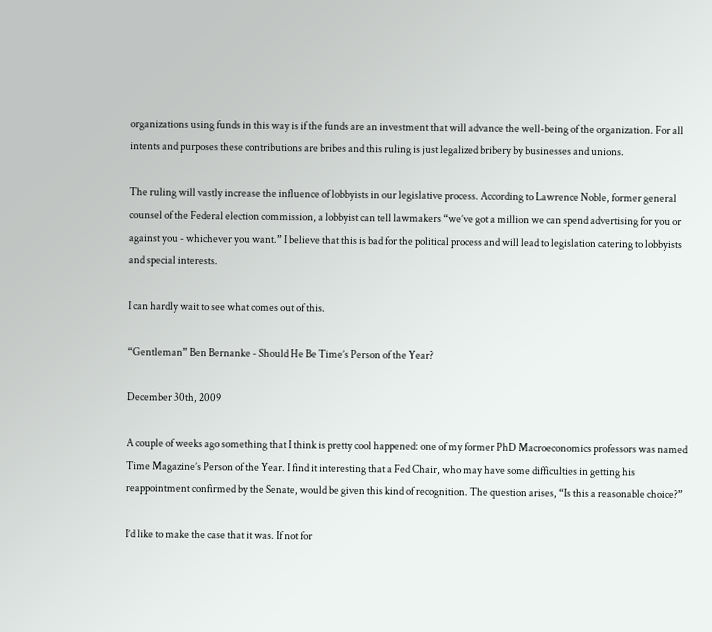organizations using funds in this way is if the funds are an investment that will advance the well-being of the organization. For all intents and purposes these contributions are bribes and this ruling is just legalized bribery by businesses and unions.

The ruling will vastly increase the influence of lobbyists in our legislative process. According to Lawrence Noble, former general counsel of the Federal election commission, a lobbyist can tell lawmakers “we’ve got a million we can spend advertising for you or against you - whichever you want.” I believe that this is bad for the political process and will lead to legislation catering to lobbyists and special interests.

I can hardly wait to see what comes out of this.

“Gentleman” Ben Bernanke - Should He Be Time’s Person of the Year?

December 30th, 2009

A couple of weeks ago something that I think is pretty cool happened: one of my former PhD Macroeconomics professors was named Time Magazine’s Person of the Year. I find it interesting that a Fed Chair, who may have some difficulties in getting his reappointment confirmed by the Senate, would be given this kind of recognition. The question arises, “Is this a reasonable choice?”

I’d like to make the case that it was. If not for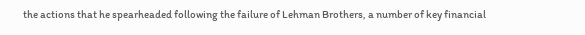the actions that he spearheaded following the failure of Lehman Brothers, a number of key financial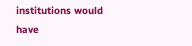institutions would have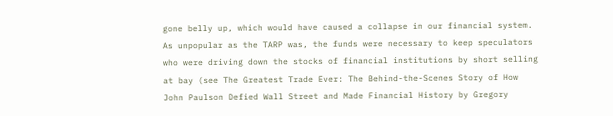gone belly up, which would have caused a collapse in our financial system. As unpopular as the TARP was, the funds were necessary to keep speculators who were driving down the stocks of financial institutions by short selling at bay (see The Greatest Trade Ever: The Behind-the-Scenes Story of How John Paulson Defied Wall Street and Made Financial History by Gregory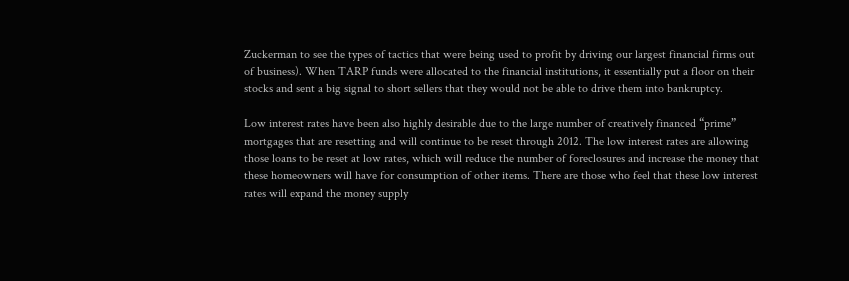Zuckerman to see the types of tactics that were being used to profit by driving our largest financial firms out of business). When TARP funds were allocated to the financial institutions, it essentially put a floor on their stocks and sent a big signal to short sellers that they would not be able to drive them into bankruptcy.

Low interest rates have been also highly desirable due to the large number of creatively financed “prime” mortgages that are resetting and will continue to be reset through 2012. The low interest rates are allowing those loans to be reset at low rates, which will reduce the number of foreclosures and increase the money that these homeowners will have for consumption of other items. There are those who feel that these low interest rates will expand the money supply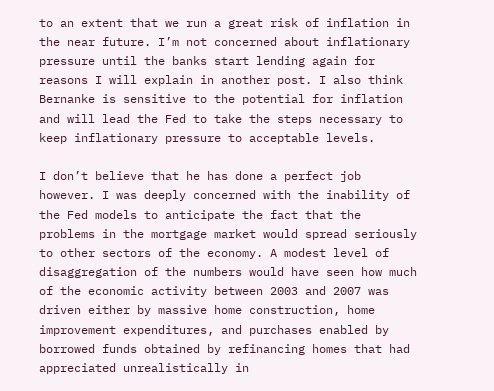to an extent that we run a great risk of inflation in the near future. I’m not concerned about inflationary pressure until the banks start lending again for reasons I will explain in another post. I also think Bernanke is sensitive to the potential for inflation and will lead the Fed to take the steps necessary to keep inflationary pressure to acceptable levels.

I don’t believe that he has done a perfect job however. I was deeply concerned with the inability of the Fed models to anticipate the fact that the problems in the mortgage market would spread seriously to other sectors of the economy. A modest level of disaggregation of the numbers would have seen how much of the economic activity between 2003 and 2007 was driven either by massive home construction, home improvement expenditures, and purchases enabled by borrowed funds obtained by refinancing homes that had appreciated unrealistically in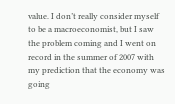value. I don’t really consider myself to be a macroeconomist, but I saw the problem coming and I went on record in the summer of 2007 with my prediction that the economy was going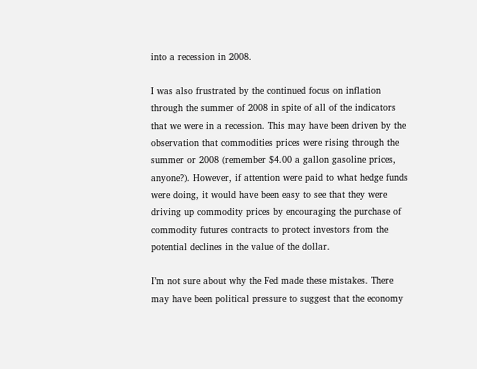into a recession in 2008.

I was also frustrated by the continued focus on inflation through the summer of 2008 in spite of all of the indicators that we were in a recession. This may have been driven by the observation that commodities prices were rising through the summer or 2008 (remember $4.00 a gallon gasoline prices, anyone?). However, if attention were paid to what hedge funds were doing, it would have been easy to see that they were driving up commodity prices by encouraging the purchase of commodity futures contracts to protect investors from the potential declines in the value of the dollar.

I’m not sure about why the Fed made these mistakes. There may have been political pressure to suggest that the economy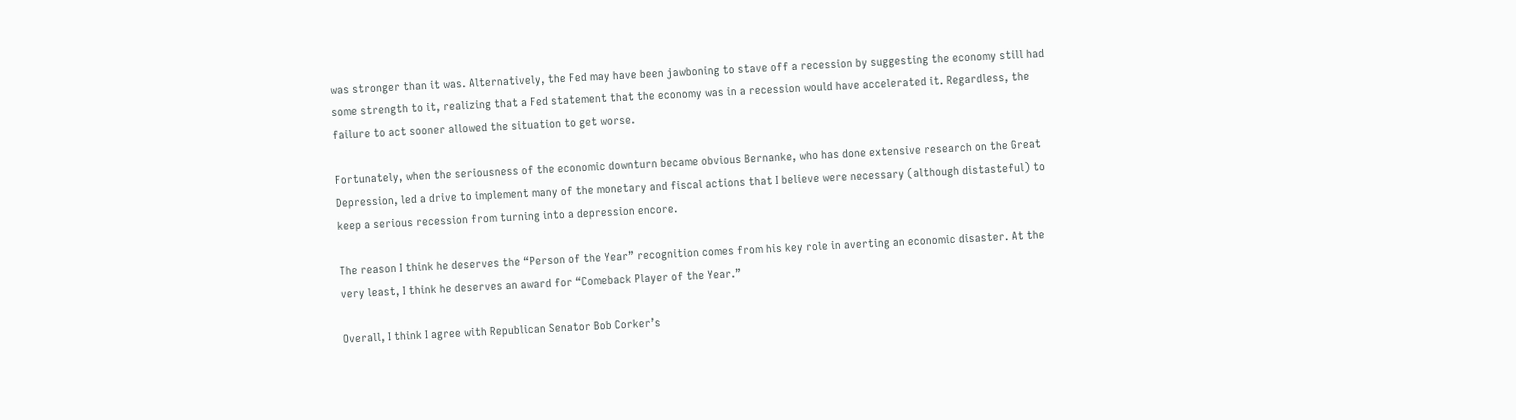was stronger than it was. Alternatively, the Fed may have been jawboning to stave off a recession by suggesting the economy still had some strength to it, realizing that a Fed statement that the economy was in a recession would have accelerated it. Regardless, the failure to act sooner allowed the situation to get worse.

Fortunately, when the seriousness of the economic downturn became obvious Bernanke, who has done extensive research on the Great Depression, led a drive to implement many of the monetary and fiscal actions that I believe were necessary (although distasteful) to keep a serious recession from turning into a depression encore.

The reason I think he deserves the “Person of the Year” recognition comes from his key role in averting an economic disaster. At the very least, I think he deserves an award for “Comeback Player of the Year.”

Overall, I think I agree with Republican Senator Bob Corker’s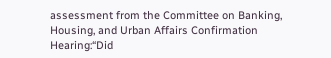assessment from the Committee on Banking, Housing, and Urban Affairs Confirmation Hearing:“Did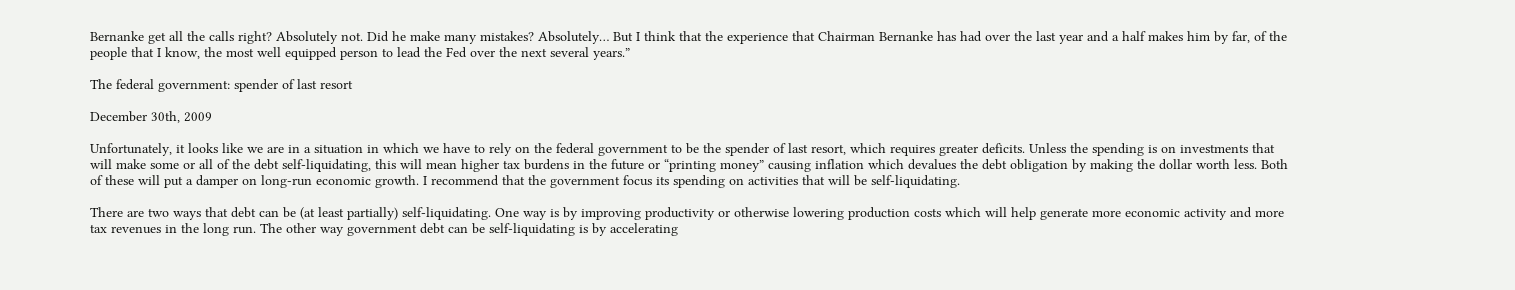Bernanke get all the calls right? Absolutely not. Did he make many mistakes? Absolutely… But I think that the experience that Chairman Bernanke has had over the last year and a half makes him by far, of the people that I know, the most well equipped person to lead the Fed over the next several years.”

The federal government: spender of last resort

December 30th, 2009

Unfortunately, it looks like we are in a situation in which we have to rely on the federal government to be the spender of last resort, which requires greater deficits. Unless the spending is on investments that will make some or all of the debt self-liquidating, this will mean higher tax burdens in the future or “printing money” causing inflation which devalues the debt obligation by making the dollar worth less. Both of these will put a damper on long-run economic growth. I recommend that the government focus its spending on activities that will be self-liquidating.

There are two ways that debt can be (at least partially) self-liquidating. One way is by improving productivity or otherwise lowering production costs which will help generate more economic activity and more tax revenues in the long run. The other way government debt can be self-liquidating is by accelerating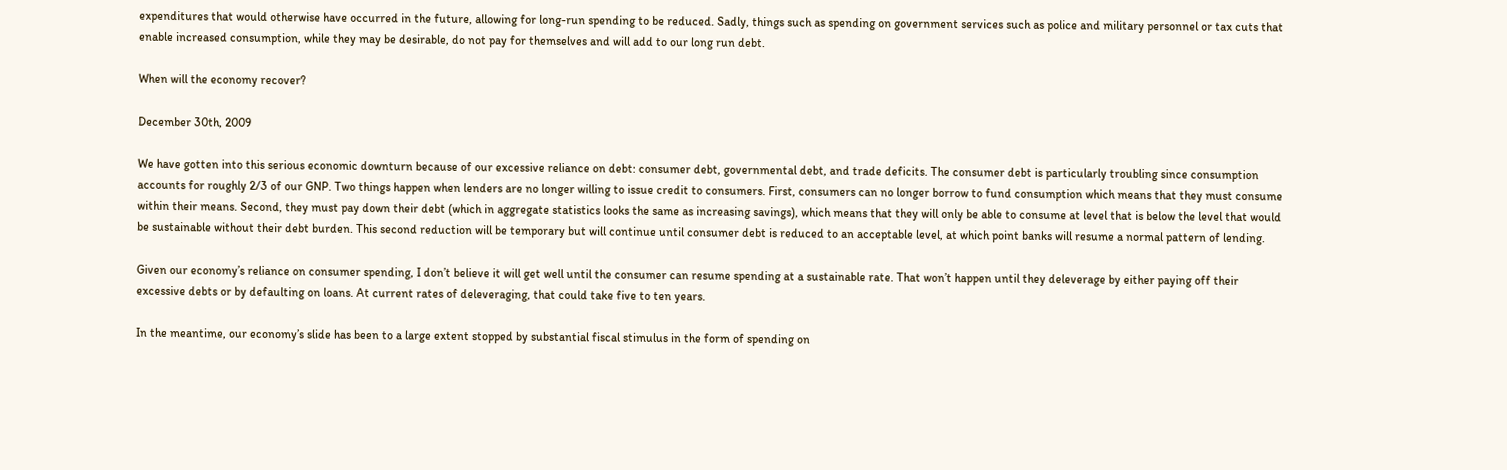expenditures that would otherwise have occurred in the future, allowing for long-run spending to be reduced. Sadly, things such as spending on government services such as police and military personnel or tax cuts that enable increased consumption, while they may be desirable, do not pay for themselves and will add to our long run debt.

When will the economy recover?

December 30th, 2009

We have gotten into this serious economic downturn because of our excessive reliance on debt: consumer debt, governmental debt, and trade deficits. The consumer debt is particularly troubling since consumption accounts for roughly 2/3 of our GNP. Two things happen when lenders are no longer willing to issue credit to consumers. First, consumers can no longer borrow to fund consumption which means that they must consume within their means. Second, they must pay down their debt (which in aggregate statistics looks the same as increasing savings), which means that they will only be able to consume at level that is below the level that would be sustainable without their debt burden. This second reduction will be temporary but will continue until consumer debt is reduced to an acceptable level, at which point banks will resume a normal pattern of lending.

Given our economy’s reliance on consumer spending, I don’t believe it will get well until the consumer can resume spending at a sustainable rate. That won’t happen until they deleverage by either paying off their excessive debts or by defaulting on loans. At current rates of deleveraging, that could take five to ten years.

In the meantime, our economy’s slide has been to a large extent stopped by substantial fiscal stimulus in the form of spending on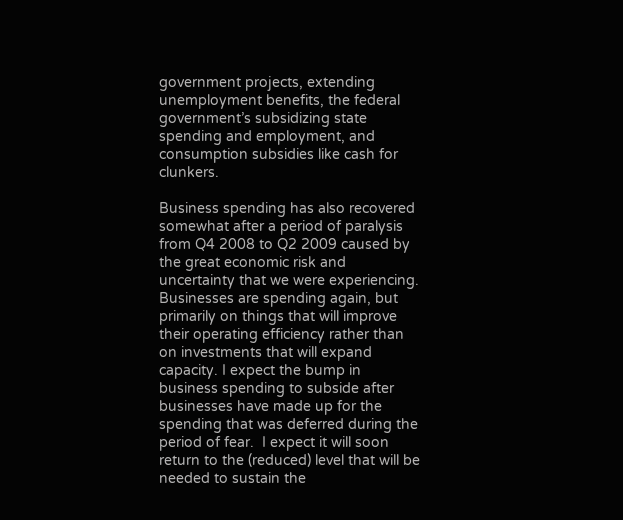government projects, extending unemployment benefits, the federal government’s subsidizing state spending and employment, and consumption subsidies like cash for clunkers.

Business spending has also recovered somewhat after a period of paralysis from Q4 2008 to Q2 2009 caused by the great economic risk and uncertainty that we were experiencing. Businesses are spending again, but primarily on things that will improve their operating efficiency rather than on investments that will expand capacity. I expect the bump in business spending to subside after businesses have made up for the spending that was deferred during the period of fear.  I expect it will soon return to the (reduced) level that will be needed to sustain the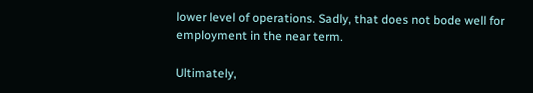lower level of operations. Sadly, that does not bode well for employment in the near term.

Ultimately,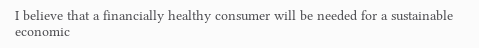I believe that a financially healthy consumer will be needed for a sustainable economic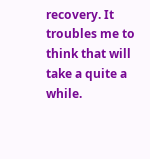recovery. It troubles me to think that will take a quite a while.